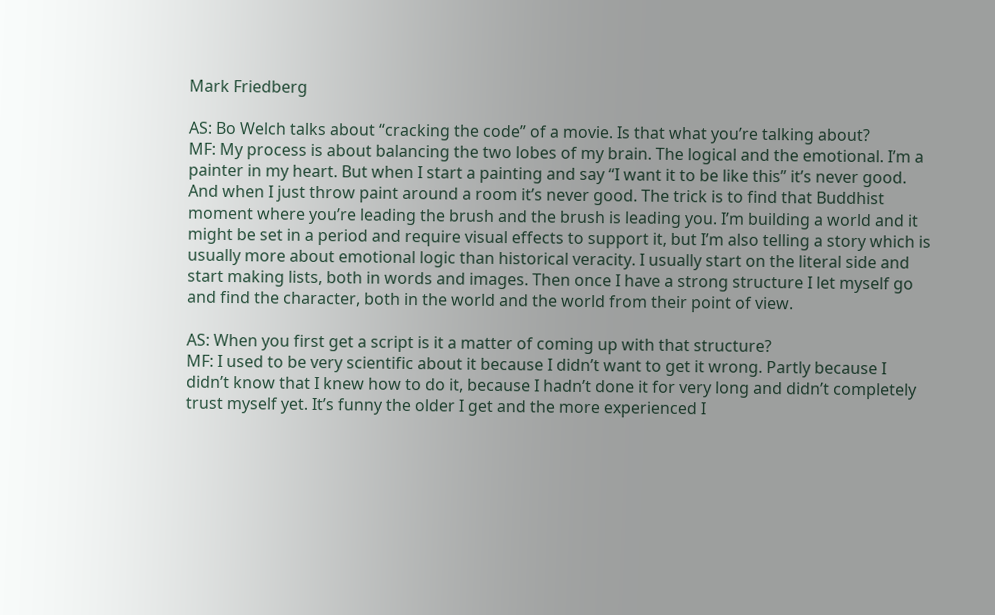Mark Friedberg

AS: Bo Welch talks about “cracking the code” of a movie. Is that what you’re talking about?
MF: My process is about balancing the two lobes of my brain. The logical and the emotional. I’m a painter in my heart. But when I start a painting and say “I want it to be like this” it’s never good. And when I just throw paint around a room it’s never good. The trick is to find that Buddhist moment where you’re leading the brush and the brush is leading you. I’m building a world and it might be set in a period and require visual effects to support it, but I’m also telling a story which is usually more about emotional logic than historical veracity. I usually start on the literal side and start making lists, both in words and images. Then once I have a strong structure I let myself go and find the character, both in the world and the world from their point of view.

AS: When you first get a script is it a matter of coming up with that structure?
MF: I used to be very scientific about it because I didn’t want to get it wrong. Partly because I didn’t know that I knew how to do it, because I hadn’t done it for very long and didn’t completely trust myself yet. It’s funny the older I get and the more experienced I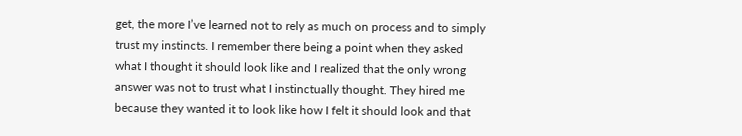get, the more I’ve learned not to rely as much on process and to simply trust my instincts. I remember there being a point when they asked what I thought it should look like and I realized that the only wrong answer was not to trust what I instinctually thought. They hired me because they wanted it to look like how I felt it should look and that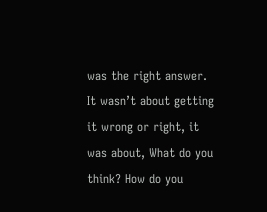was the right answer. It wasn’t about getting it wrong or right, it was about, What do you think? How do you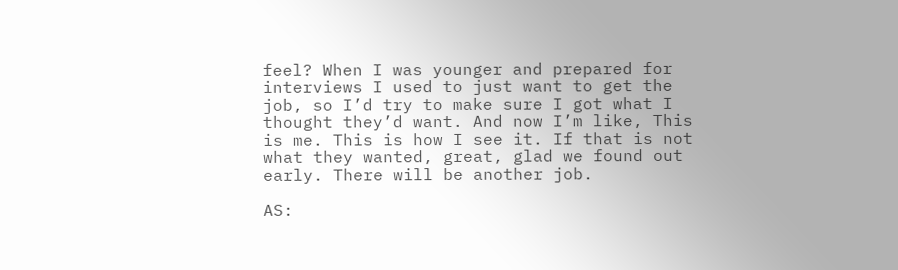feel? When I was younger and prepared for interviews I used to just want to get the job, so I’d try to make sure I got what I thought they’d want. And now I’m like, This is me. This is how I see it. If that is not what they wanted, great, glad we found out early. There will be another job.

AS: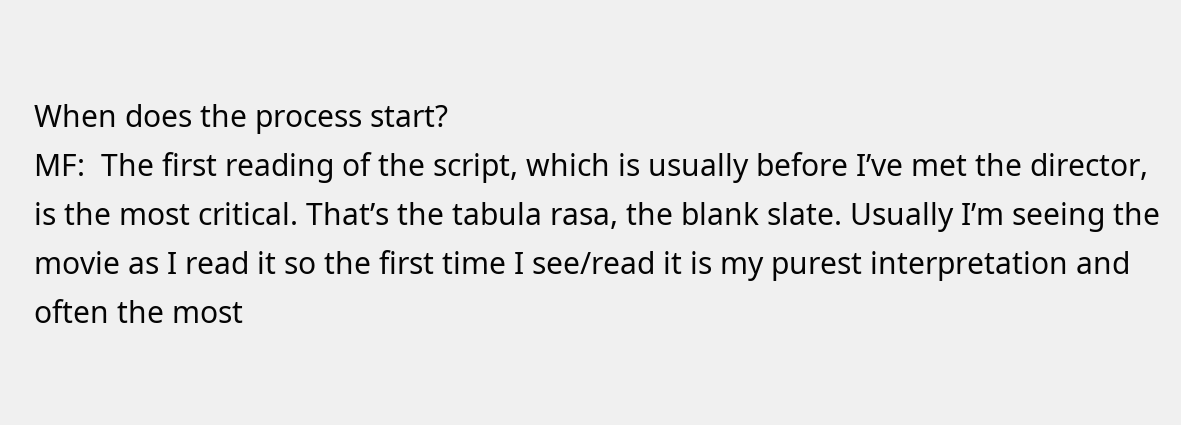When does the process start?
MF:  The first reading of the script, which is usually before I’ve met the director, is the most critical. That’s the tabula rasa, the blank slate. Usually I’m seeing the movie as I read it so the first time I see/read it is my purest interpretation and often the most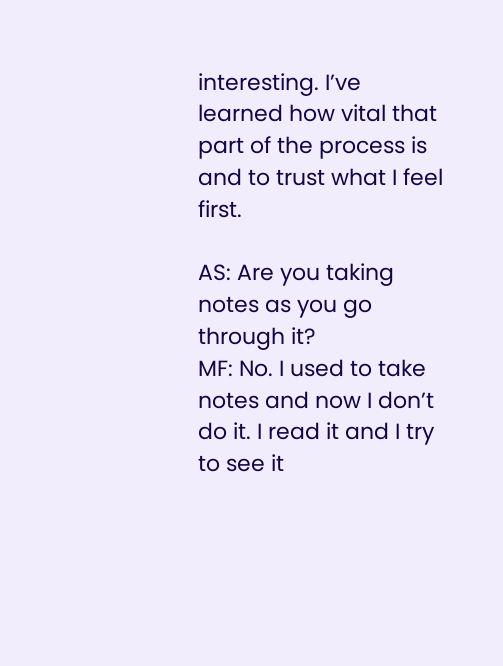interesting. I’ve learned how vital that part of the process is and to trust what I feel first.

AS: Are you taking notes as you go through it?
MF: No. I used to take notes and now I don’t do it. I read it and I try to see it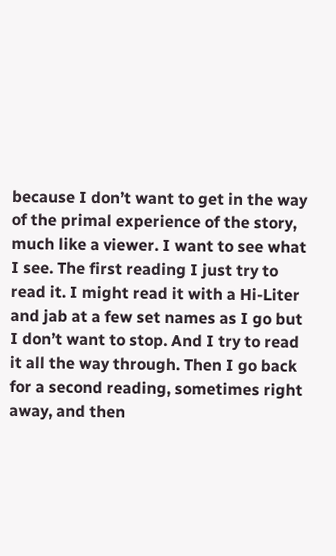because I don’t want to get in the way of the primal experience of the story, much like a viewer. I want to see what I see. The first reading I just try to read it. I might read it with a Hi-Liter and jab at a few set names as I go but I don’t want to stop. And I try to read it all the way through. Then I go back for a second reading, sometimes right away, and then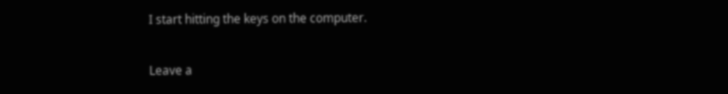I start hitting the keys on the computer.

Leave a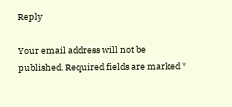Reply

Your email address will not be published. Required fields are marked *